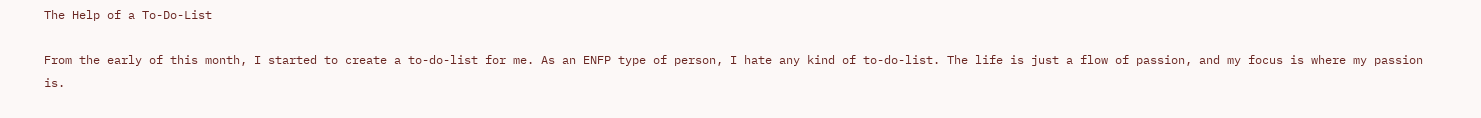The Help of a To-Do-List

From the early of this month, I started to create a to-do-list for me. As an ENFP type of person, I hate any kind of to-do-list. The life is just a flow of passion, and my focus is where my passion is.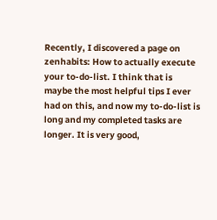Recently, I discovered a page on zenhabits: How to actually execute your to-do-list. I think that is maybe the most helpful tips I ever had on this, and now my to-do-list is long and my completed tasks are longer. It is very good,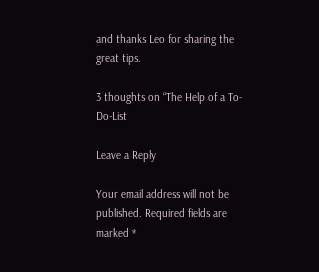and thanks Leo for sharing the great tips.

3 thoughts on “The Help of a To-Do-List

Leave a Reply

Your email address will not be published. Required fields are marked *